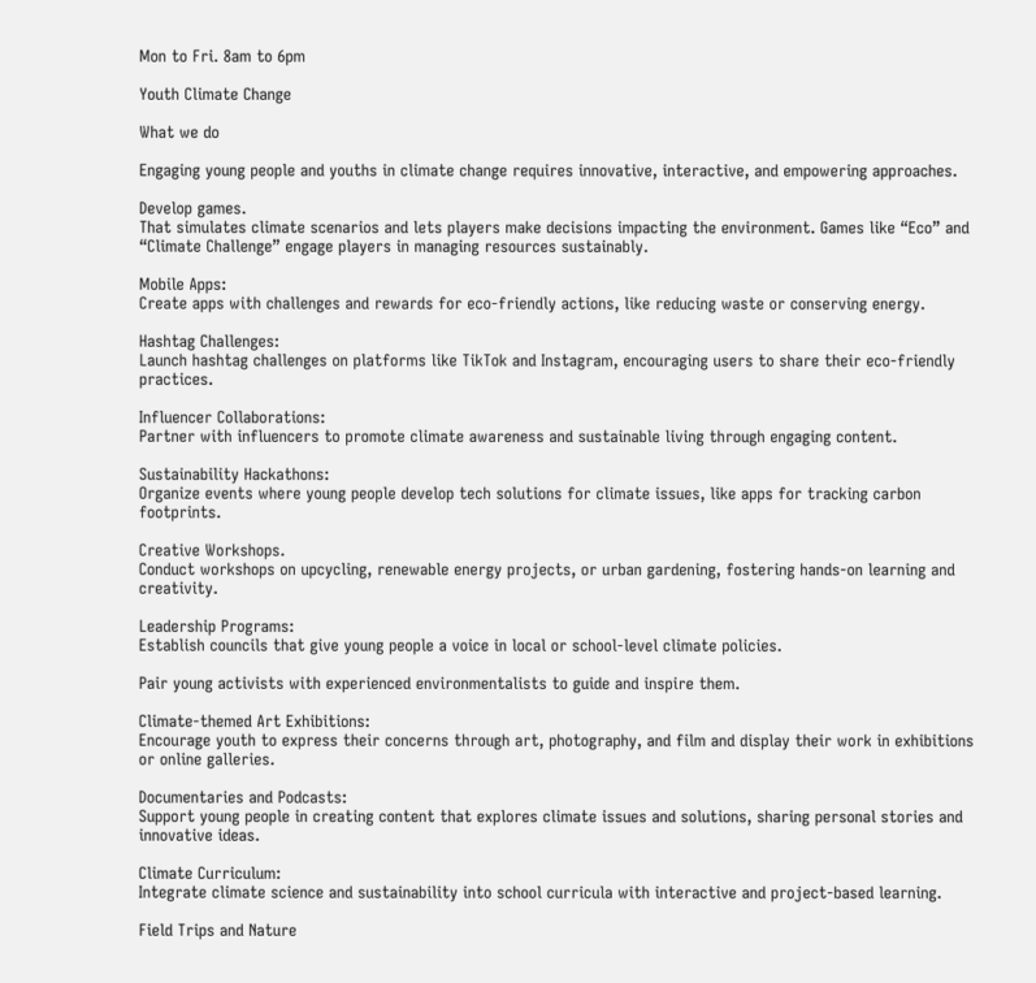Mon to Fri. 8am to 6pm

Youth Climate Change

What we do

Engaging young people and youths in climate change requires innovative, interactive, and empowering approaches.

Develop games.
That simulates climate scenarios and lets players make decisions impacting the environment. Games like “Eco” and “Climate Challenge” engage players in managing resources sustainably.

Mobile Apps:
Create apps with challenges and rewards for eco-friendly actions, like reducing waste or conserving energy.

Hashtag Challenges:
Launch hashtag challenges on platforms like TikTok and Instagram, encouraging users to share their eco-friendly practices.

Influencer Collaborations:
Partner with influencers to promote climate awareness and sustainable living through engaging content.

Sustainability Hackathons:
Organize events where young people develop tech solutions for climate issues, like apps for tracking carbon footprints.

Creative Workshops.
Conduct workshops on upcycling, renewable energy projects, or urban gardening, fostering hands-on learning and creativity.

Leadership Programs:
Establish councils that give young people a voice in local or school-level climate policies.

Pair young activists with experienced environmentalists to guide and inspire them.

Climate-themed Art Exhibitions:
Encourage youth to express their concerns through art, photography, and film and display their work in exhibitions or online galleries.

Documentaries and Podcasts:
Support young people in creating content that explores climate issues and solutions, sharing personal stories and innovative ideas.

Climate Curriculum:
Integrate climate science and sustainability into school curricula with interactive and project-based learning.

Field Trips and Nature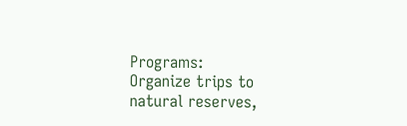Programs:
Organize trips to natural reserves,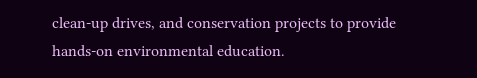clean-up drives, and conservation projects to provide hands-on environmental education.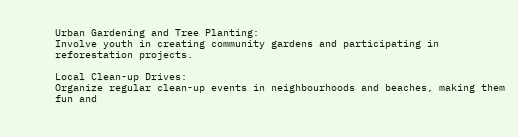Urban Gardening and Tree Planting:
Involve youth in creating community gardens and participating in reforestation projects.

Local Clean-up Drives:
Organize regular clean-up events in neighbourhoods and beaches, making them fun and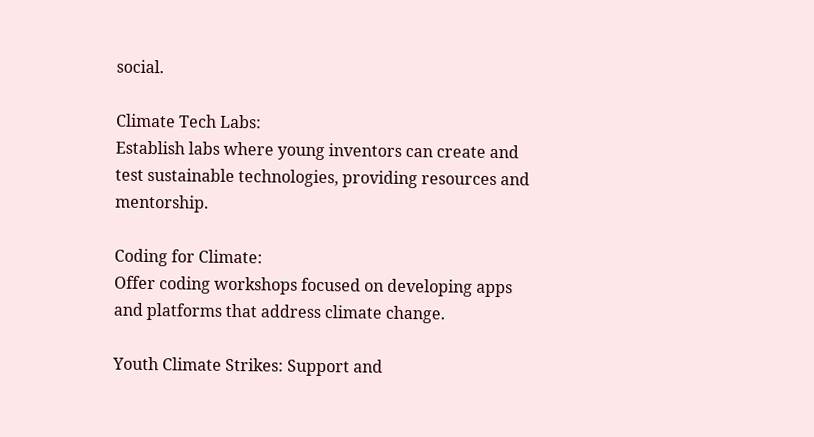social.

Climate Tech Labs:
Establish labs where young inventors can create and test sustainable technologies, providing resources and mentorship.

Coding for Climate:
Offer coding workshops focused on developing apps and platforms that address climate change.

Youth Climate Strikes: Support and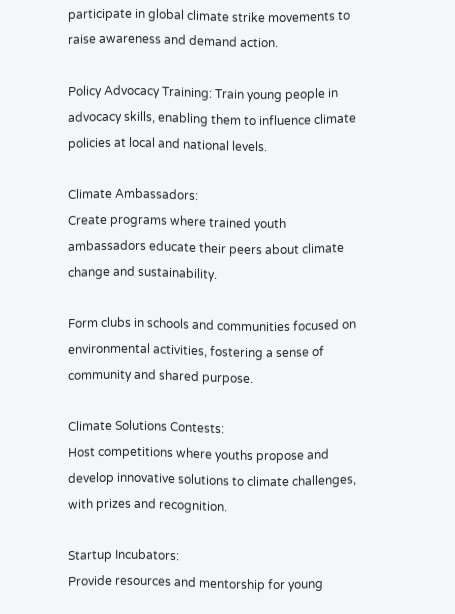participate in global climate strike movements to raise awareness and demand action.

Policy Advocacy Training: Train young people in advocacy skills, enabling them to influence climate policies at local and national levels.

Climate Ambassadors:
Create programs where trained youth ambassadors educate their peers about climate change and sustainability.

Form clubs in schools and communities focused on environmental activities, fostering a sense of community and shared purpose.

Climate Solutions Contests:
Host competitions where youths propose and develop innovative solutions to climate challenges, with prizes and recognition.

Startup Incubators:
Provide resources and mentorship for young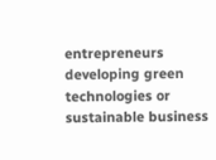entrepreneurs developing green technologies or sustainable business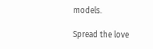models.

Spread the love